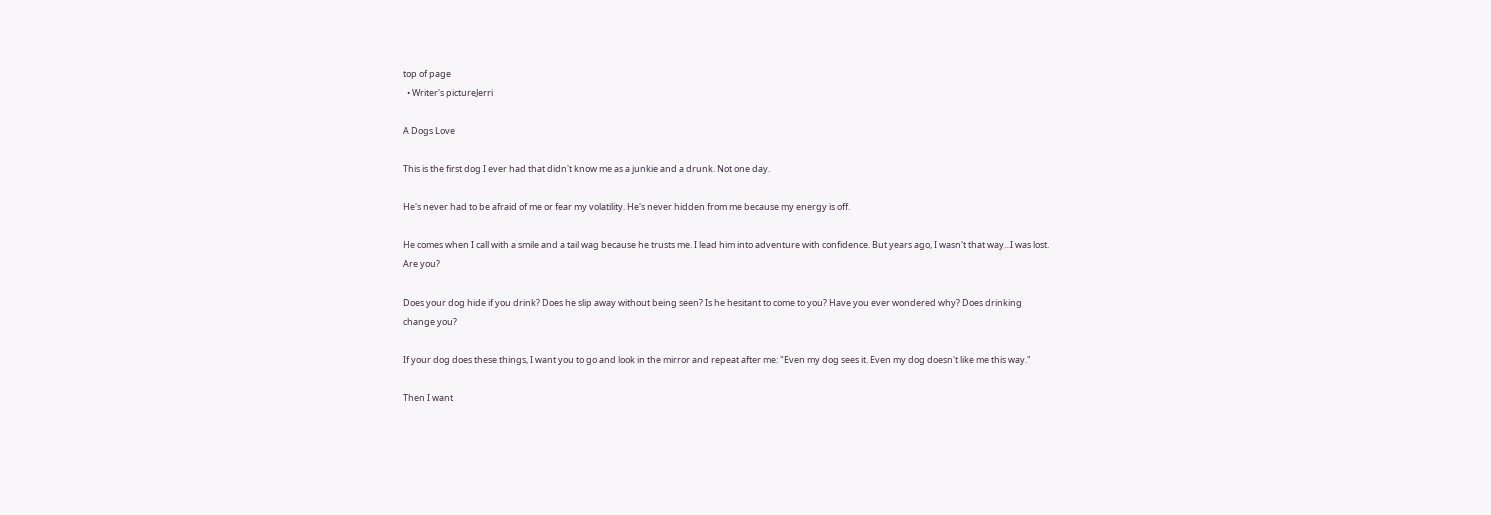top of page
  • Writer's pictureJerri

A Dogs Love

This is the first dog I ever had that didn't know me as a junkie and a drunk. Not one day.

He's never had to be afraid of me or fear my volatility. He's never hidden from me because my energy is off.

He comes when I call with a smile and a tail wag because he trusts me. I lead him into adventure with confidence. But years ago, I wasn't that way...I was lost. Are you?

Does your dog hide if you drink? Does he slip away without being seen? Is he hesitant to come to you? Have you ever wondered why? Does drinking change you?

If your dog does these things, I want you to go and look in the mirror and repeat after me: "Even my dog sees it. Even my dog doesn't like me this way."

Then I want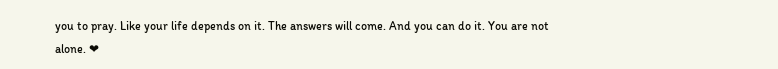you to pray. Like your life depends on it. The answers will come. And you can do it. You are not alone. ❤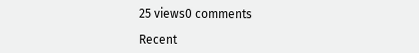25 views0 comments

Recent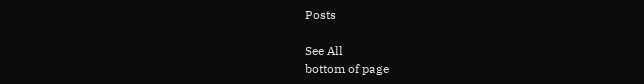Posts

See All
bottom of page